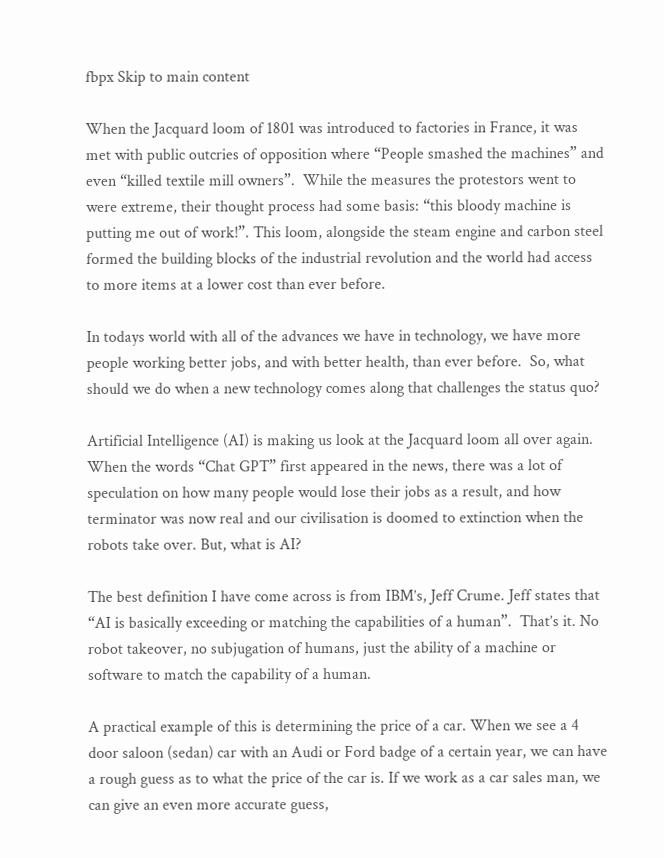fbpx Skip to main content

When the Jacquard loom of 1801 was introduced to factories in France, it was met with public outcries of opposition where “People smashed the machines” and even “killed textile mill owners”.  While the measures the protestors went to were extreme, their thought process had some basis: “this bloody machine is putting me out of work!”. This loom, alongside the steam engine and carbon steel formed the building blocks of the industrial revolution and the world had access to more items at a lower cost than ever before.

In todays world with all of the advances we have in technology, we have more people working better jobs, and with better health, than ever before.  So, what should we do when a new technology comes along that challenges the status quo?

Artificial Intelligence (AI) is making us look at the Jacquard loom all over again. When the words “Chat GPT” first appeared in the news, there was a lot of speculation on how many people would lose their jobs as a result, and how terminator was now real and our civilisation is doomed to extinction when the robots take over. But, what is AI?

The best definition I have come across is from IBM’s, Jeff Crume. Jeff states that “AI is basically exceeding or matching the capabilities of a human”.  That’s it. No robot takeover, no subjugation of humans, just the ability of a machine or software to match the capability of a human.

A practical example of this is determining the price of a car. When we see a 4 door saloon (sedan) car with an Audi or Ford badge of a certain year, we can have a rough guess as to what the price of the car is. If we work as a car sales man, we can give an even more accurate guess,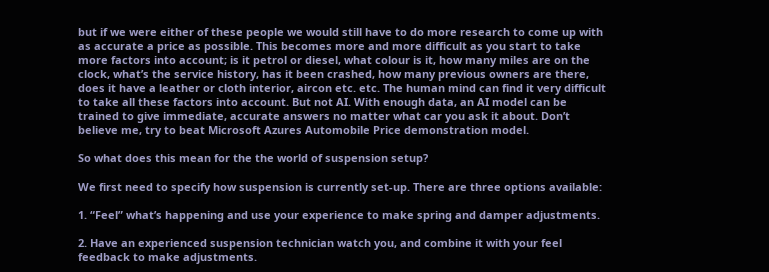but if we were either of these people we would still have to do more research to come up with as accurate a price as possible. This becomes more and more difficult as you start to take more factors into account; is it petrol or diesel, what colour is it, how many miles are on the clock, what’s the service history, has it been crashed, how many previous owners are there, does it have a leather or cloth interior, aircon etc. etc. The human mind can find it very difficult to take all these factors into account. But not AI. With enough data, an AI model can be trained to give immediate, accurate answers no matter what car you ask it about. Don’t believe me, try to beat Microsoft Azures Automobile Price demonstration model.

So what does this mean for the the world of suspension setup?

We first need to specify how suspension is currently set-up. There are three options available:

1. “Feel” what’s happening and use your experience to make spring and damper adjustments.

2. Have an experienced suspension technician watch you, and combine it with your feel feedback to make adjustments.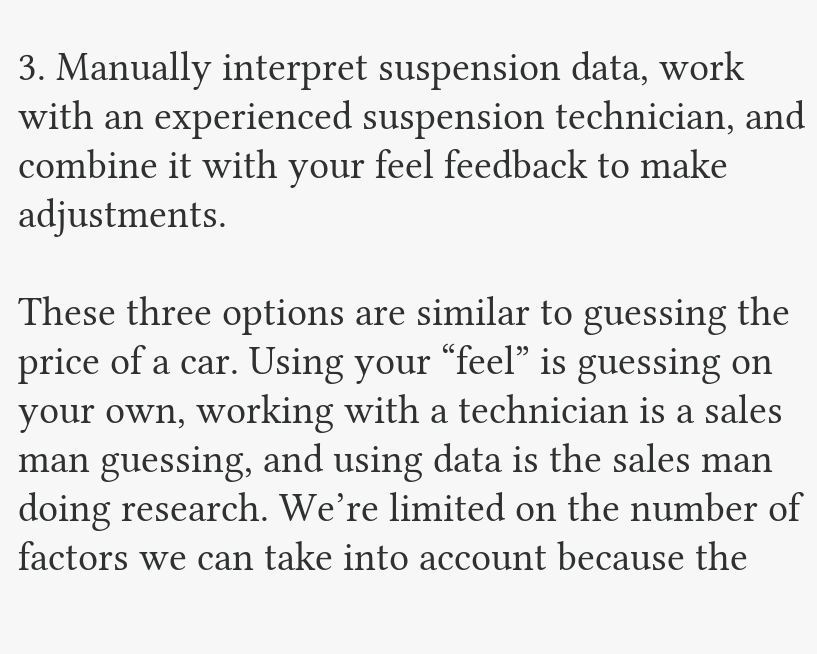3. Manually interpret suspension data, work with an experienced suspension technician, and combine it with your feel feedback to make adjustments.

These three options are similar to guessing the price of a car. Using your “feel” is guessing on your own, working with a technician is a sales man guessing, and using data is the sales man doing research. We’re limited on the number of factors we can take into account because the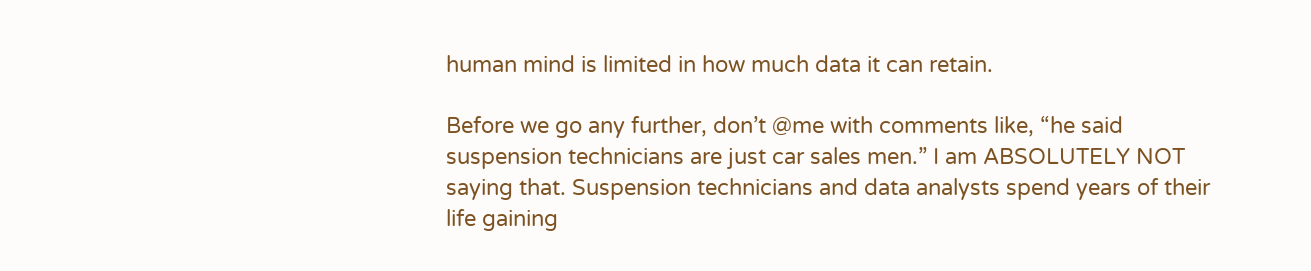human mind is limited in how much data it can retain.

Before we go any further, don’t @me with comments like, “he said suspension technicians are just car sales men.” I am ABSOLUTELY NOT saying that. Suspension technicians and data analysts spend years of their life gaining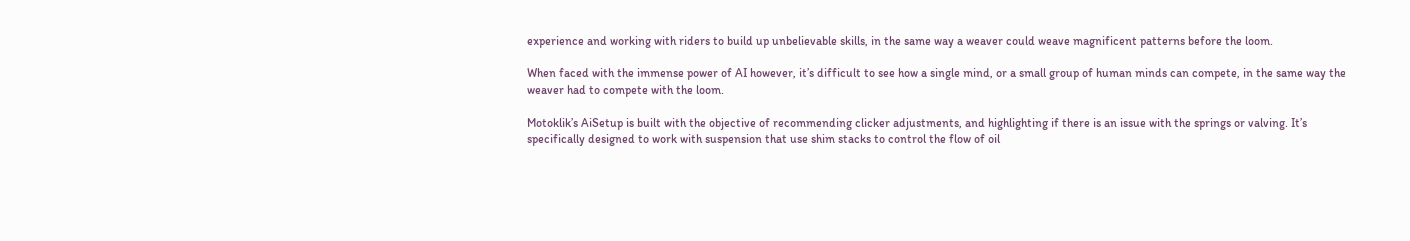experience and working with riders to build up unbelievable skills, in the same way a weaver could weave magnificent patterns before the loom.

When faced with the immense power of AI however, it’s difficult to see how a single mind, or a small group of human minds can compete, in the same way the weaver had to compete with the loom.

Motoklik’s AiSetup is built with the objective of recommending clicker adjustments, and highlighting if there is an issue with the springs or valving. It’s specifically designed to work with suspension that use shim stacks to control the flow of oil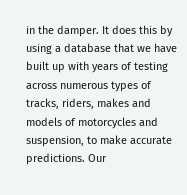in the damper. It does this by using a database that we have built up with years of testing across numerous types of tracks, riders, makes and models of motorcycles and suspension, to make accurate predictions. Our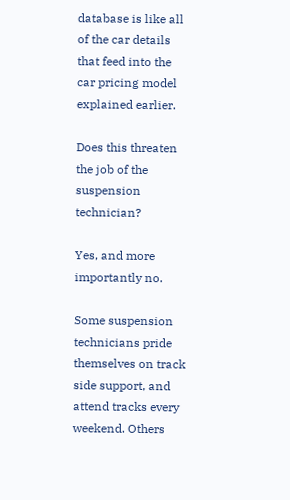database is like all of the car details that feed into the car pricing model explained earlier.

Does this threaten the job of the suspension technician?

Yes, and more importantly no.

Some suspension technicians pride themselves on track side support, and attend tracks every weekend. Others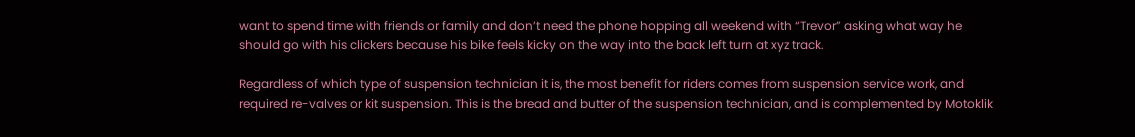want to spend time with friends or family and don’t need the phone hopping all weekend with “Trevor” asking what way he should go with his clickers because his bike feels kicky on the way into the back left turn at xyz track.

Regardless of which type of suspension technician it is, the most benefit for riders comes from suspension service work, and required re-valves or kit suspension. This is the bread and butter of the suspension technician, and is complemented by Motoklik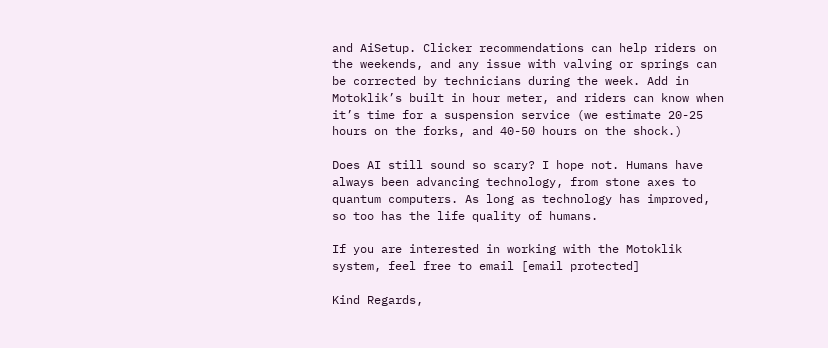and AiSetup. Clicker recommendations can help riders on the weekends, and any issue with valving or springs can be corrected by technicians during the week. Add in Motoklik’s built in hour meter, and riders can know when it’s time for a suspension service (we estimate 20-25 hours on the forks, and 40-50 hours on the shock.)

Does AI still sound so scary? I hope not. Humans have always been advancing technology, from stone axes to quantum computers. As long as technology has improved, so too has the life quality of humans.

If you are interested in working with the Motoklik system, feel free to email [email protected]

Kind Regards,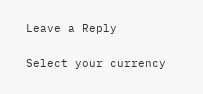Leave a Reply

Select your currency